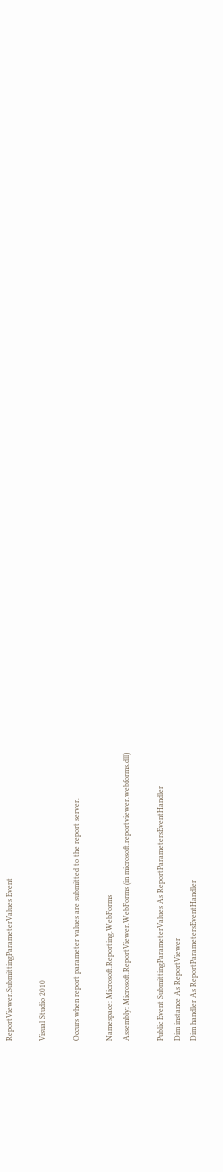ReportViewer.SubmittingParameterValues Event

Visual Studio 2010

Occurs when report parameter values are submitted to the report server.

Namespace: Microsoft.Reporting.WebForms
Assembly: Microsoft.ReportViewer.WebForms (in microsoft.reportviewer.webforms.dll)

Public Event SubmittingParameterValues As ReportParametersEventHandler
Dim instance As ReportViewer
Dim handler As ReportParametersEventHandler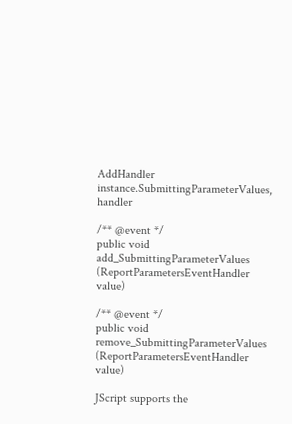AddHandler instance.SubmittingParameterValues, handler

/** @event */
public void add_SubmittingParameterValues (ReportParametersEventHandler value)

/** @event */
public void remove_SubmittingParameterValues (ReportParametersEventHandler value)

JScript supports the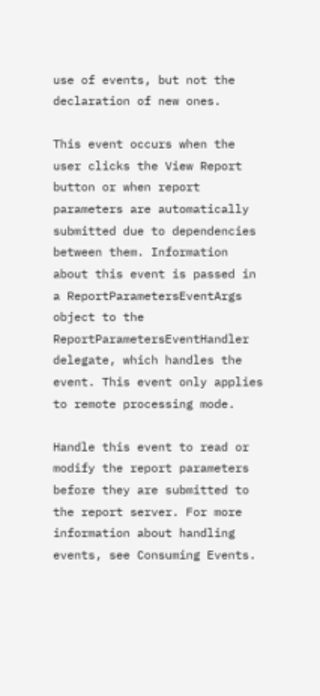use of events, but not the declaration of new ones.

This event occurs when the user clicks the View Report button or when report parameters are automatically submitted due to dependencies between them. Information about this event is passed in a ReportParametersEventArgs object to the ReportParametersEventHandler delegate, which handles the event. This event only applies to remote processing mode.

Handle this event to read or modify the report parameters before they are submitted to the report server. For more information about handling events, see Consuming Events.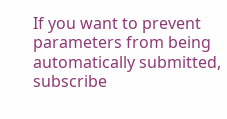If you want to prevent parameters from being automatically submitted, subscribe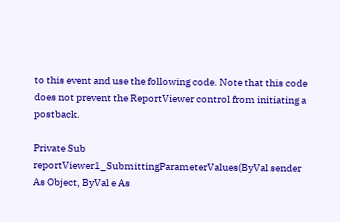to this event and use the following code. Note that this code does not prevent the ReportViewer control from initiating a postback.

Private Sub reportViewer1_SubmittingParameterValues(ByVal sender As Object, ByVal e As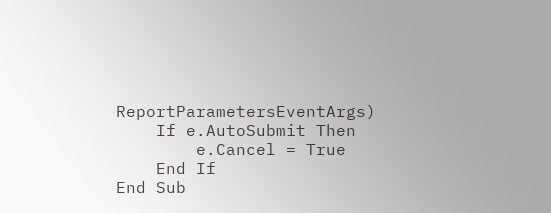ReportParametersEventArgs)
    If e.AutoSubmit Then
        e.Cancel = True
    End If
End Sub